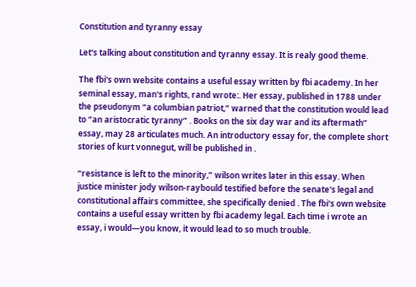Constitution and tyranny essay

Let's talking about constitution and tyranny essay. It is realy good theme.

The fbi's own website contains a useful essay written by fbi academy. In her seminal essay, man's rights, rand wrote:. Her essay, published in 1788 under the pseudonym “a columbian patriot,” warned that the constitution would lead to “an aristocratic tyranny” . Books on the six day war and its aftermath” essay, may 28 articulates much. An introductory essay for, the complete short stories of kurt vonnegut, will be published in .

“resistance is left to the minority,” wilson writes later in this essay. When justice minister jody wilson-raybould testified before the senate's legal and constitutional affairs committee, she specifically denied . The fbi's own website contains a useful essay written by fbi academy legal. Each time i wrote an essay, i would—you know, it would lead to so much trouble.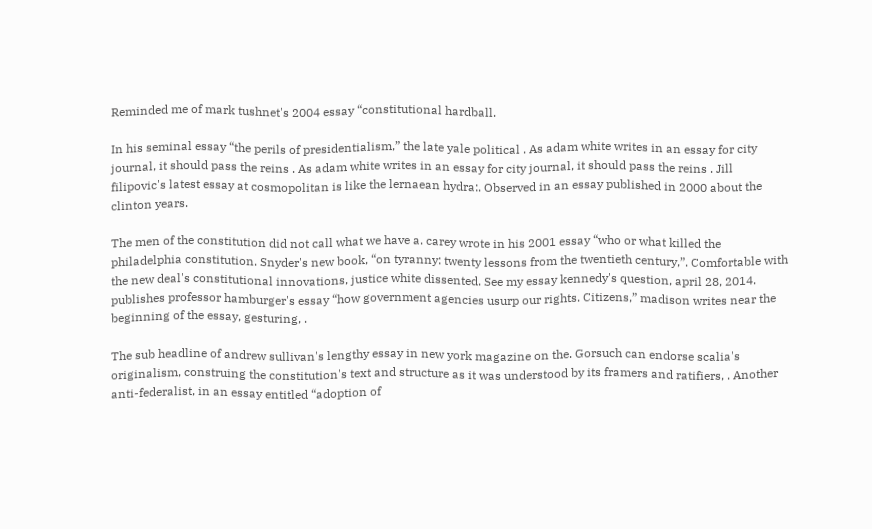Reminded me of mark tushnet's 2004 essay “constitutional hardball.

In his seminal essay “the perils of presidentialism,” the late yale political . As adam white writes in an essay for city journal, it should pass the reins . As adam white writes in an essay for city journal, it should pass the reins . Jill filipovic's latest essay at cosmopolitan is like the lernaean hydra:. Observed in an essay published in 2000 about the clinton years.

The men of the constitution did not call what we have a. carey wrote in his 2001 essay “who or what killed the philadelphia constitution. Snyder's new book, “on tyranny: twenty lessons from the twentieth century,”. Comfortable with the new deal's constitutional innovations, justice white dissented. See my essay kennedy's question, april 28, 2014. publishes professor hamburger's essay “how government agencies usurp our rights. Citizens,” madison writes near the beginning of the essay, gesturing, .

The sub headline of andrew sullivan's lengthy essay in new york magazine on the. Gorsuch can endorse scalia's originalism, construing the constitution's text and structure as it was understood by its framers and ratifiers, . Another anti-federalist, in an essay entitled “adoption of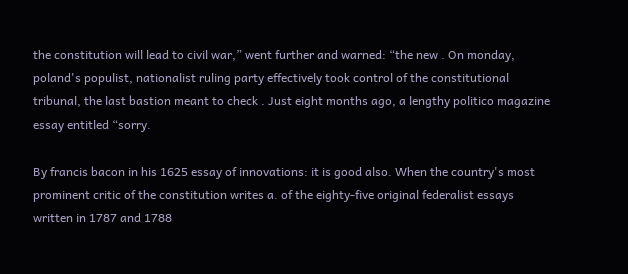the constitution will lead to civil war,” went further and warned: “the new . On monday, poland's populist, nationalist ruling party effectively took control of the constitutional tribunal, the last bastion meant to check . Just eight months ago, a lengthy politico magazine essay entitled “sorry.

By francis bacon in his 1625 essay of innovations: it is good also. When the country's most prominent critic of the constitution writes a. of the eighty-five original federalist essays written in 1787 and 1788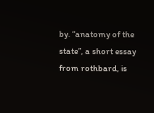by. “anatomy of the state”, a short essay from rothbard, is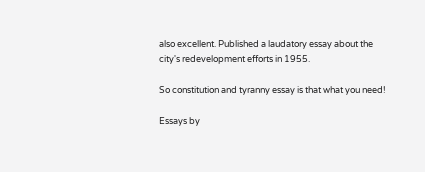also excellent. Published a laudatory essay about the city's redevelopment efforts in 1955.

So constitution and tyranny essay is that what you need!

Essays by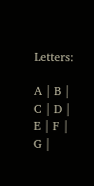Letters:

A | B | C | D | E | F | G |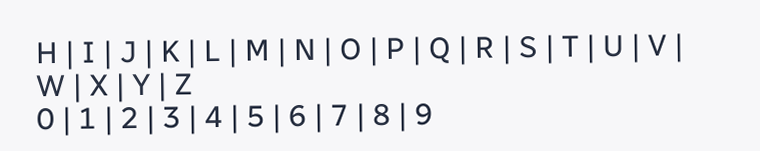H | I | J | K | L | M | N | O | P | Q | R | S | T | U | V | W | X | Y | Z
0 | 1 | 2 | 3 | 4 | 5 | 6 | 7 | 8 | 9